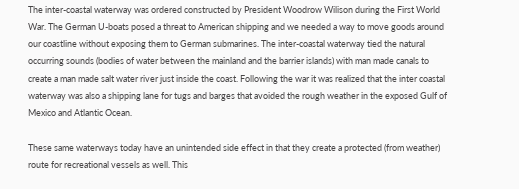The inter-coastal waterway was ordered constructed by President Woodrow Wilison during the First World War. The German U-boats posed a threat to American shipping and we needed a way to move goods around our coastline without exposing them to German submarines. The inter-coastal waterway tied the natural occurring sounds (bodies of water between the mainland and the barrier islands) with man made canals to create a man made salt water river just inside the coast. Following the war it was realized that the inter coastal waterway was also a shipping lane for tugs and barges that avoided the rough weather in the exposed Gulf of Mexico and Atlantic Ocean.

These same waterways today have an unintended side effect in that they create a protected (from weather) route for recreational vessels as well. This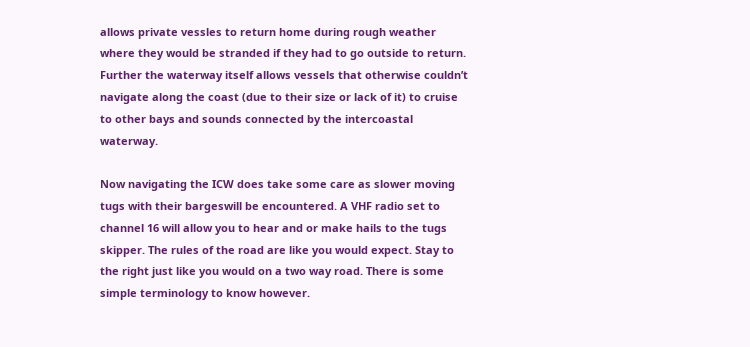allows private vessles to return home during rough weather where they would be stranded if they had to go outside to return. Further the waterway itself allows vessels that otherwise couldn’t navigate along the coast (due to their size or lack of it) to cruise to other bays and sounds connected by the intercoastal waterway.

Now navigating the ICW does take some care as slower moving tugs with their bargeswill be encountered. A VHF radio set to channel 16 will allow you to hear and or make hails to the tugs skipper. The rules of the road are like you would expect. Stay to the right just like you would on a two way road. There is some simple terminology to know however.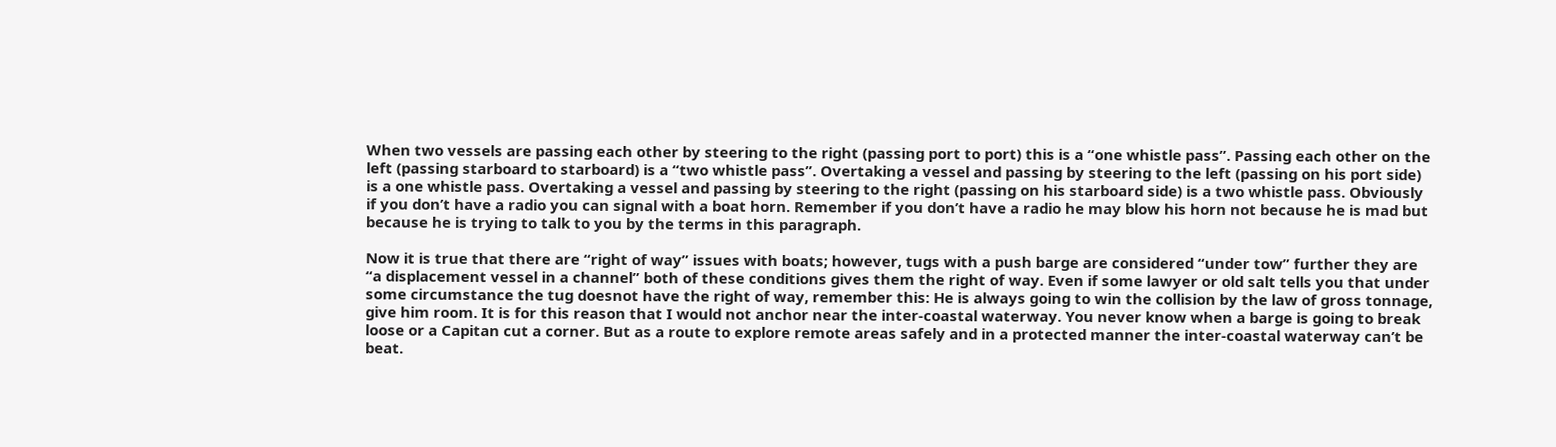When two vessels are passing each other by steering to the right (passing port to port) this is a “one whistle pass”. Passing each other on the left (passing starboard to starboard) is a “two whistle pass”. Overtaking a vessel and passing by steering to the left (passing on his port side) is a one whistle pass. Overtaking a vessel and passing by steering to the right (passing on his starboard side) is a two whistle pass. Obviously if you don’t have a radio you can signal with a boat horn. Remember if you don’t have a radio he may blow his horn not because he is mad but because he is trying to talk to you by the terms in this paragraph.

Now it is true that there are “right of way” issues with boats; however, tugs with a push barge are considered “under tow” further they are “a displacement vessel in a channel” both of these conditions gives them the right of way. Even if some lawyer or old salt tells you that under some circumstance the tug doesnot have the right of way, remember this: He is always going to win the collision by the law of gross tonnage, give him room. It is for this reason that I would not anchor near the inter-coastal waterway. You never know when a barge is going to break loose or a Capitan cut a corner. But as a route to explore remote areas safely and in a protected manner the inter-coastal waterway can’t be beat.